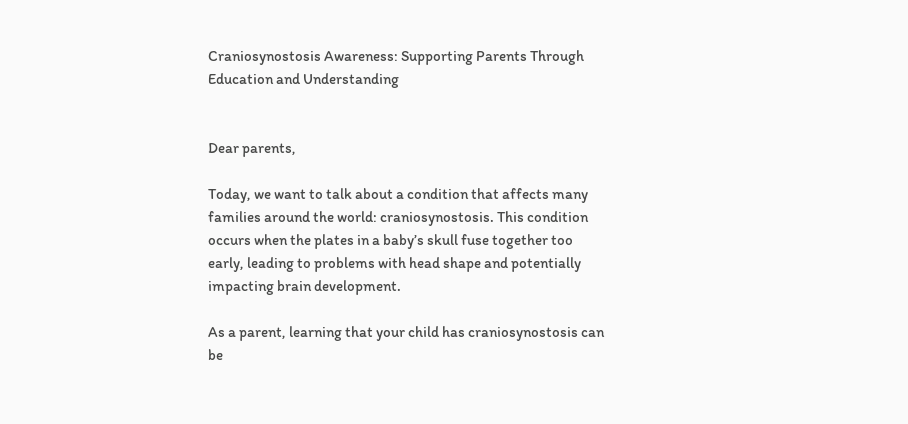Craniosynostosis Awareness: Supporting Parents Through Education and Understanding


Dear parents,

Today, we want to talk about a condition that affects many families around the world: craniosynostosis. This condition occurs when the plates in a baby’s skull fuse together too early, leading to problems with head shape and potentially impacting brain development.

As a parent, learning that your child has craniosynostosis can be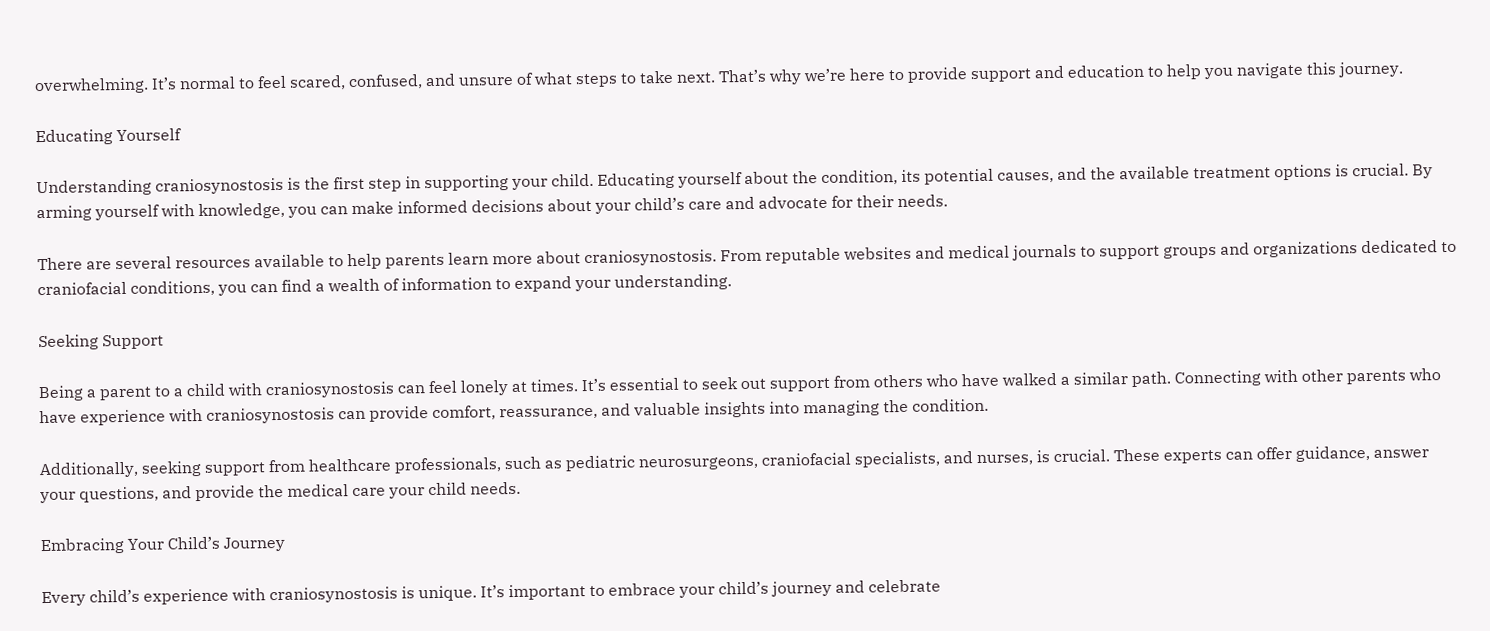overwhelming. It’s normal to feel scared, confused, and unsure of what steps to take next. That’s why we’re here to provide support and education to help you navigate this journey.

Educating Yourself

Understanding craniosynostosis is the first step in supporting your child. Educating yourself about the condition, its potential causes, and the available treatment options is crucial. By arming yourself with knowledge, you can make informed decisions about your child’s care and advocate for their needs.

There are several resources available to help parents learn more about craniosynostosis. From reputable websites and medical journals to support groups and organizations dedicated to craniofacial conditions, you can find a wealth of information to expand your understanding.

Seeking Support

Being a parent to a child with craniosynostosis can feel lonely at times. It’s essential to seek out support from others who have walked a similar path. Connecting with other parents who have experience with craniosynostosis can provide comfort, reassurance, and valuable insights into managing the condition.

Additionally, seeking support from healthcare professionals, such as pediatric neurosurgeons, craniofacial specialists, and nurses, is crucial. These experts can offer guidance, answer your questions, and provide the medical care your child needs.

Embracing Your Child’s Journey

Every child’s experience with craniosynostosis is unique. It’s important to embrace your child’s journey and celebrate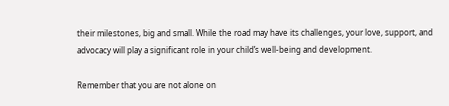their milestones, big and small. While the road may have its challenges, your love, support, and advocacy will play a significant role in your child’s well-being and development.

Remember that you are not alone on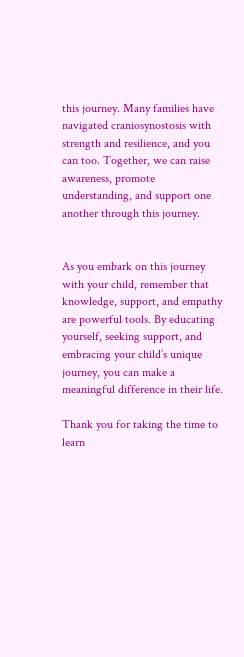this journey. Many families have navigated craniosynostosis with strength and resilience, and you can too. Together, we can raise awareness, promote understanding, and support one another through this journey.


As you embark on this journey with your child, remember that knowledge, support, and empathy are powerful tools. By educating yourself, seeking support, and embracing your child’s unique journey, you can make a meaningful difference in their life.

Thank you for taking the time to learn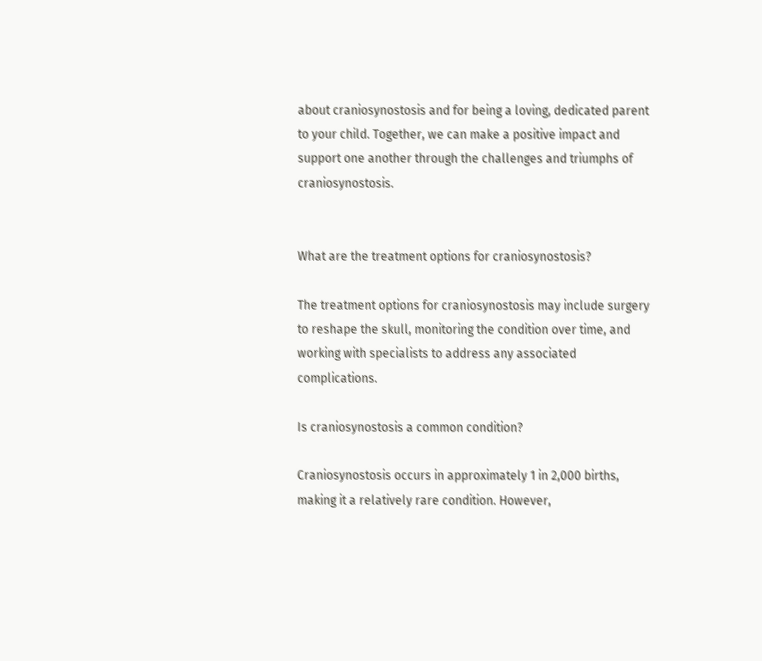about craniosynostosis and for being a loving, dedicated parent to your child. Together, we can make a positive impact and support one another through the challenges and triumphs of craniosynostosis.


What are the treatment options for craniosynostosis?

The treatment options for craniosynostosis may include surgery to reshape the skull, monitoring the condition over time, and working with specialists to address any associated complications.

Is craniosynostosis a common condition?

Craniosynostosis occurs in approximately 1 in 2,000 births, making it a relatively rare condition. However,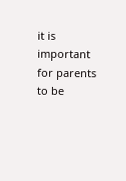it is important for parents to be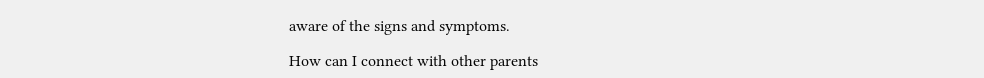aware of the signs and symptoms.

How can I connect with other parents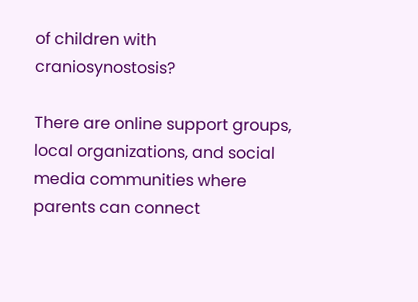of children with craniosynostosis?

There are online support groups, local organizations, and social media communities where parents can connect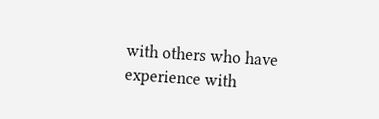with others who have experience with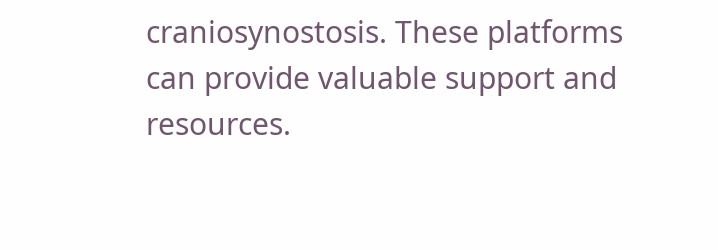craniosynostosis. These platforms can provide valuable support and resources.